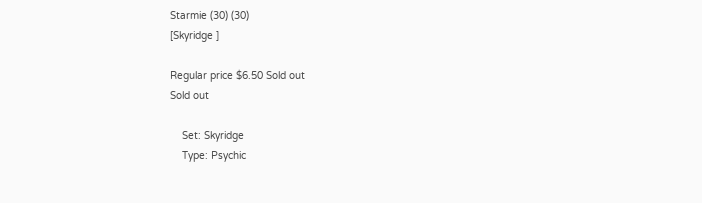Starmie (30) (30)
[Skyridge ]

Regular price $6.50 Sold out
Sold out

    Set: Skyridge
    Type: Psychic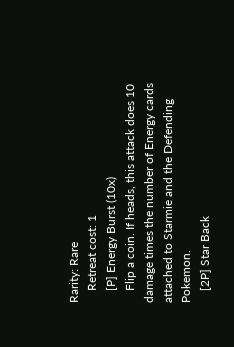Rarity: Rare
    Retreat cost: 1
    [P] Energy Burst (10x)
    Flip a coin. If heads, this attack does 10 damage times the number of Energy cards attached to Starmie and the Defending Pokemon.
    [2P] Star Back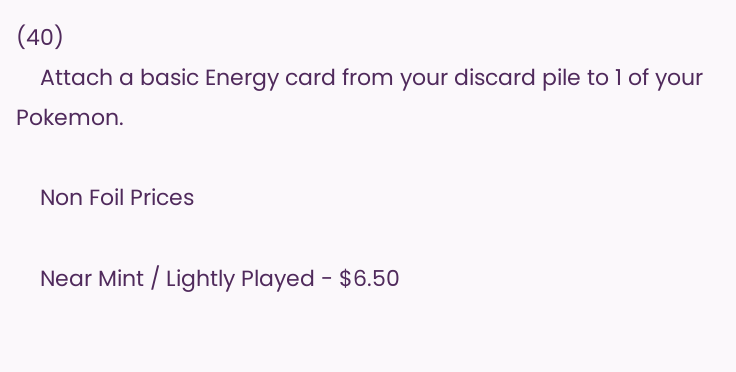(40)
    Attach a basic Energy card from your discard pile to 1 of your Pokemon.

    Non Foil Prices

    Near Mint / Lightly Played - $6.50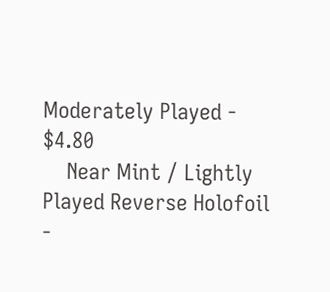Moderately Played - $4.80
    Near Mint / Lightly Played Reverse Holofoil -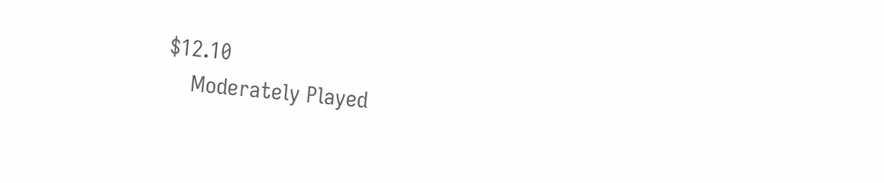$12.10
    Moderately Played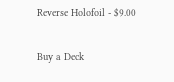Reverse Holofoil - $9.00

Buy a Deck